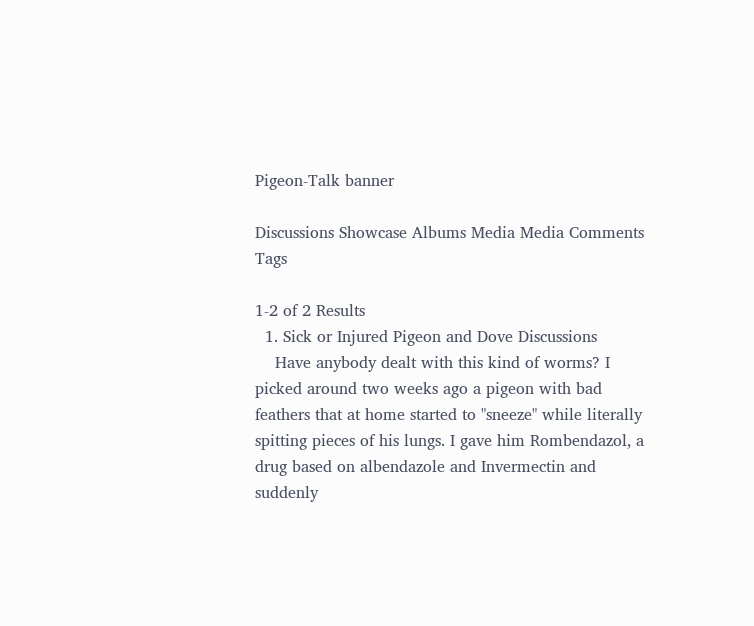Pigeon-Talk banner

Discussions Showcase Albums Media Media Comments Tags

1-2 of 2 Results
  1. Sick or Injured Pigeon and Dove Discussions
    Have anybody dealt with this kind of worms? I picked around two weeks ago a pigeon with bad feathers that at home started to "sneeze" while literally spitting pieces of his lungs. I gave him Rombendazol, a drug based on albendazole and Invermectin and suddenly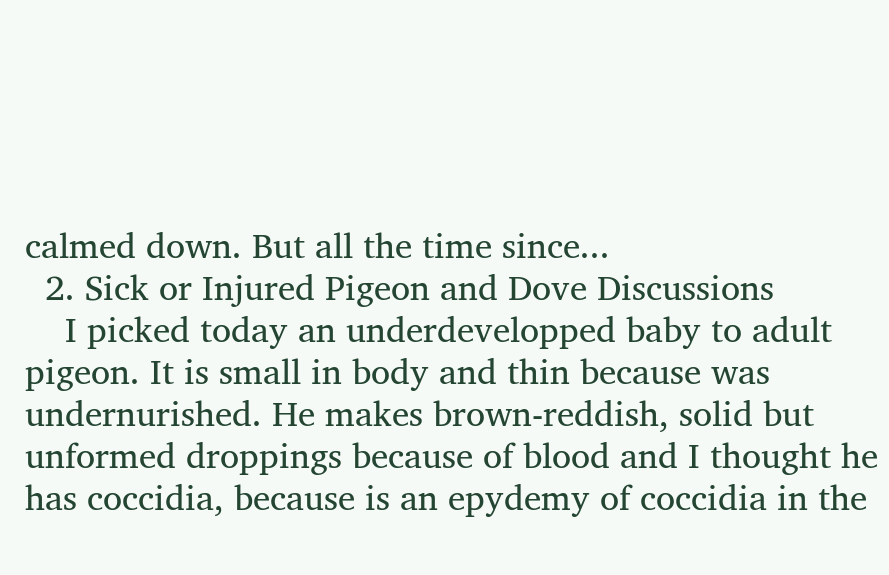calmed down. But all the time since...
  2. Sick or Injured Pigeon and Dove Discussions
    I picked today an underdevelopped baby to adult pigeon. It is small in body and thin because was undernurished. He makes brown-reddish, solid but unformed droppings because of blood and I thought he has coccidia, because is an epydemy of coccidia in the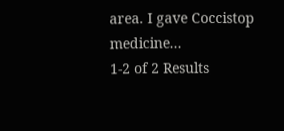area. I gave Coccistop medicine...
1-2 of 2 Results